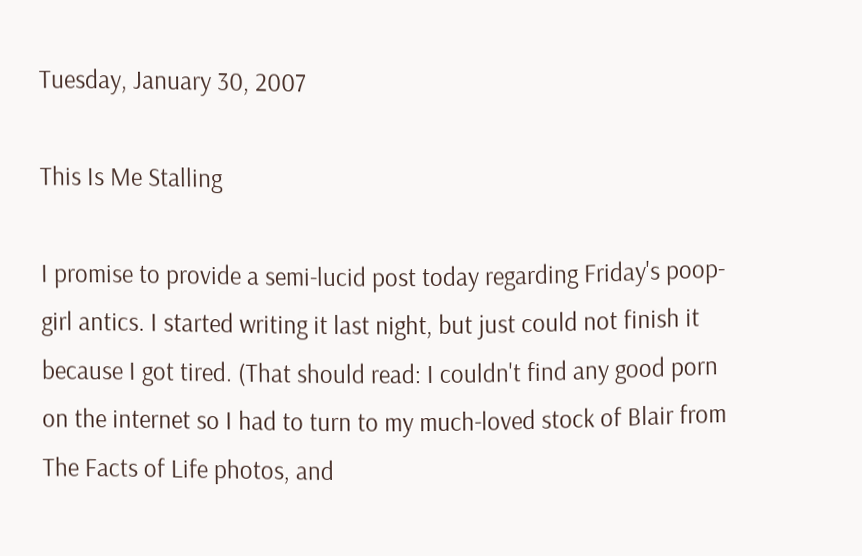Tuesday, January 30, 2007

This Is Me Stalling

I promise to provide a semi-lucid post today regarding Friday's poop-girl antics. I started writing it last night, but just could not finish it because I got tired. (That should read: I couldn't find any good porn on the internet so I had to turn to my much-loved stock of Blair from The Facts of Life photos, and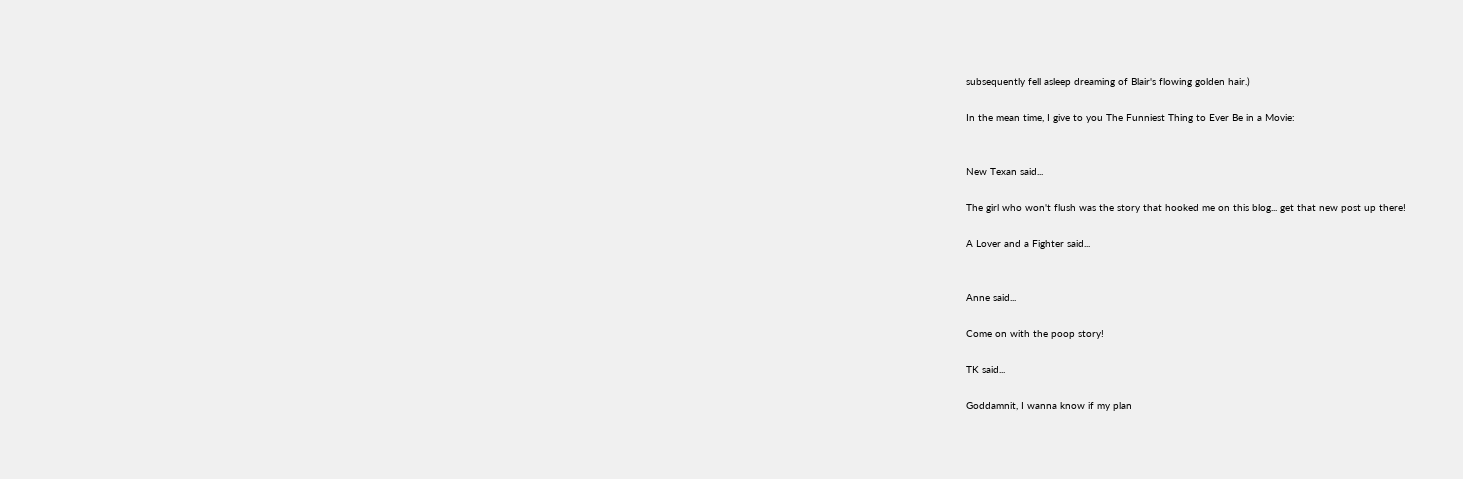subsequently fell asleep dreaming of Blair's flowing golden hair.)

In the mean time, I give to you The Funniest Thing to Ever Be in a Movie:


New Texan said...

The girl who won't flush was the story that hooked me on this blog... get that new post up there!

A Lover and a Fighter said...


Anne said...

Come on with the poop story!

TK said...

Goddamnit, I wanna know if my plan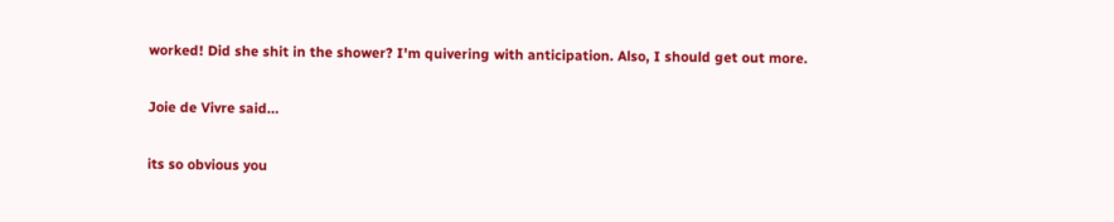worked! Did she shit in the shower? I'm quivering with anticipation. Also, I should get out more.

Joie de Vivre said...

its so obvious you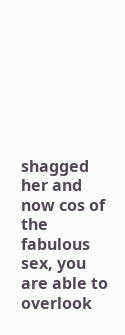shagged her and now cos of the fabulous sex, you are able to overlook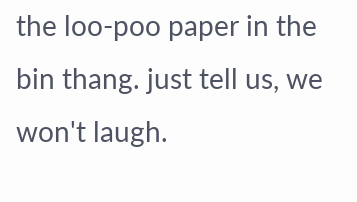the loo-poo paper in the bin thang. just tell us, we won't laugh.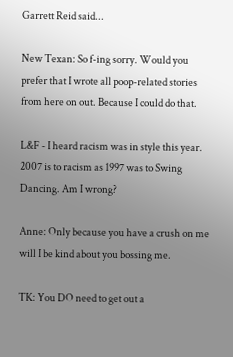Garrett Reid said...

New Texan: So f-ing sorry. Would you prefer that I wrote all poop-related stories from here on out. Because I could do that.

L&F - I heard racism was in style this year. 2007 is to racism as 1997 was to Swing Dancing. Am I wrong?

Anne: Only because you have a crush on me will I be kind about you bossing me.

TK: You DO need to get out a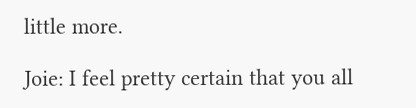little more.

Joie: I feel pretty certain that you all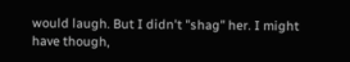would laugh. But I didn't "shag" her. I might have though,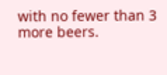with no fewer than 3 more beers.